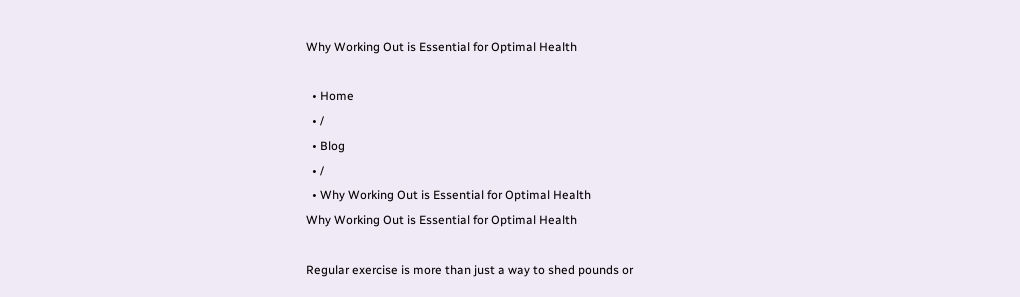Why Working Out is Essential for Optimal Health

  • Home
  • /
  • Blog
  • /
  • Why Working Out is Essential for Optimal Health
Why Working Out is Essential for Optimal Health

Regular exercise is more than just a way to shed pounds or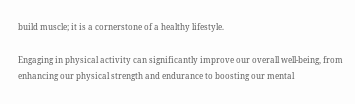build muscle; it is a cornerstone of a healthy lifestyle.

Engaging in physical activity can significantly improve our overall well-being, from enhancing our physical strength and endurance to boosting our mental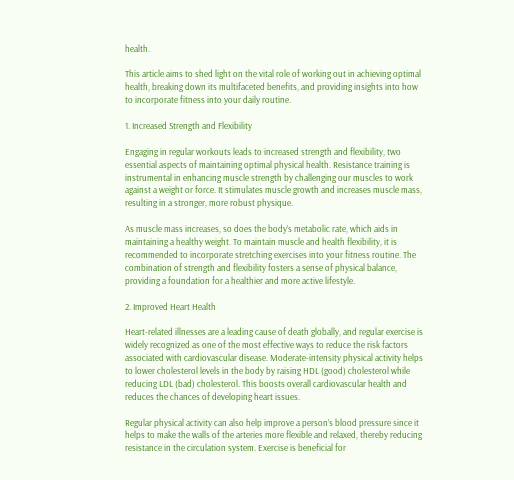health.

This article aims to shed light on the vital role of working out in achieving optimal health, breaking down its multifaceted benefits, and providing insights into how to incorporate fitness into your daily routine.

1. Increased Strength and Flexibility

Engaging in regular workouts leads to increased strength and flexibility, two essential aspects of maintaining optimal physical health. Resistance training is instrumental in enhancing muscle strength by challenging our muscles to work against a weight or force. It stimulates muscle growth and increases muscle mass, resulting in a stronger, more robust physique.

As muscle mass increases, so does the body’s metabolic rate, which aids in maintaining a healthy weight. To maintain muscle and health flexibility, it is recommended to incorporate stretching exercises into your fitness routine. The combination of strength and flexibility fosters a sense of physical balance, providing a foundation for a healthier and more active lifestyle.

2. Improved Heart Health

Heart-related illnesses are a leading cause of death globally, and regular exercise is widely recognized as one of the most effective ways to reduce the risk factors associated with cardiovascular disease. Moderate-intensity physical activity helps to lower cholesterol levels in the body by raising HDL (good) cholesterol while reducing LDL (bad) cholesterol. This boosts overall cardiovascular health and reduces the chances of developing heart issues.

Regular physical activity can also help improve a person’s blood pressure since it helps to make the walls of the arteries more flexible and relaxed, thereby reducing resistance in the circulation system. Exercise is beneficial for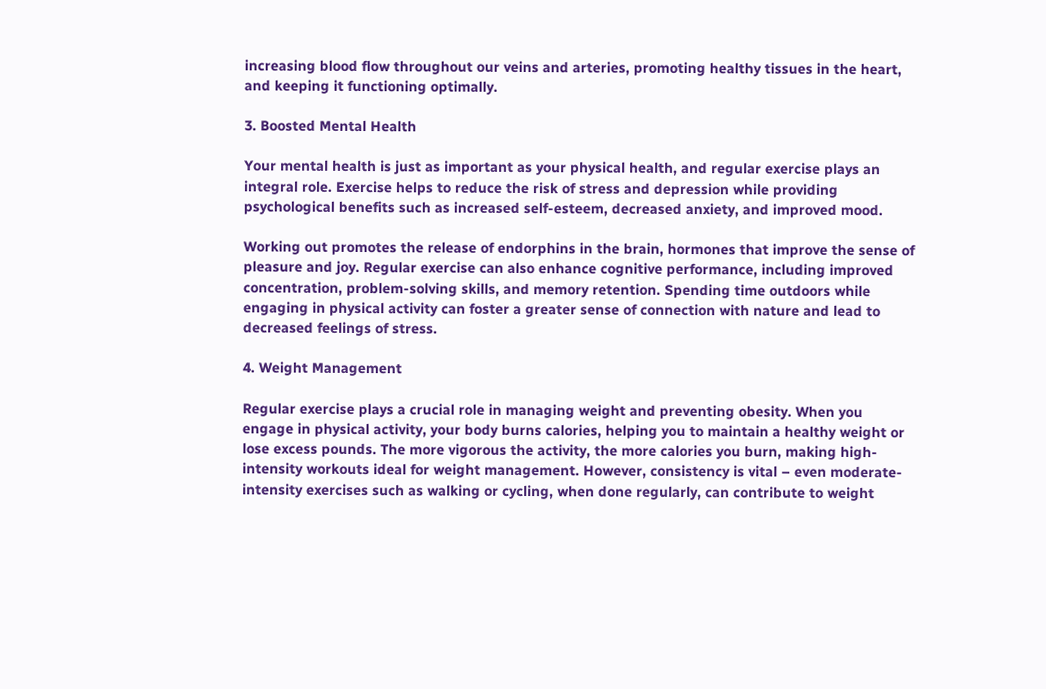increasing blood flow throughout our veins and arteries, promoting healthy tissues in the heart, and keeping it functioning optimally.

3. Boosted Mental Health

Your mental health is just as important as your physical health, and regular exercise plays an integral role. Exercise helps to reduce the risk of stress and depression while providing psychological benefits such as increased self-esteem, decreased anxiety, and improved mood.

Working out promotes the release of endorphins in the brain, hormones that improve the sense of pleasure and joy. Regular exercise can also enhance cognitive performance, including improved concentration, problem-solving skills, and memory retention. Spending time outdoors while engaging in physical activity can foster a greater sense of connection with nature and lead to decreased feelings of stress.

4. Weight Management

Regular exercise plays a crucial role in managing weight and preventing obesity. When you engage in physical activity, your body burns calories, helping you to maintain a healthy weight or lose excess pounds. The more vigorous the activity, the more calories you burn, making high-intensity workouts ideal for weight management. However, consistency is vital – even moderate-intensity exercises such as walking or cycling, when done regularly, can contribute to weight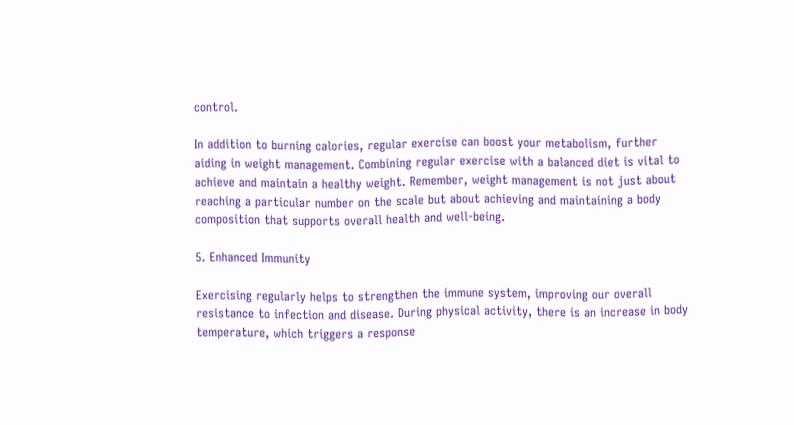control.

In addition to burning calories, regular exercise can boost your metabolism, further aiding in weight management. Combining regular exercise with a balanced diet is vital to achieve and maintain a healthy weight. Remember, weight management is not just about reaching a particular number on the scale but about achieving and maintaining a body composition that supports overall health and well-being.

5. Enhanced Immunity

Exercising regularly helps to strengthen the immune system, improving our overall resistance to infection and disease. During physical activity, there is an increase in body temperature, which triggers a response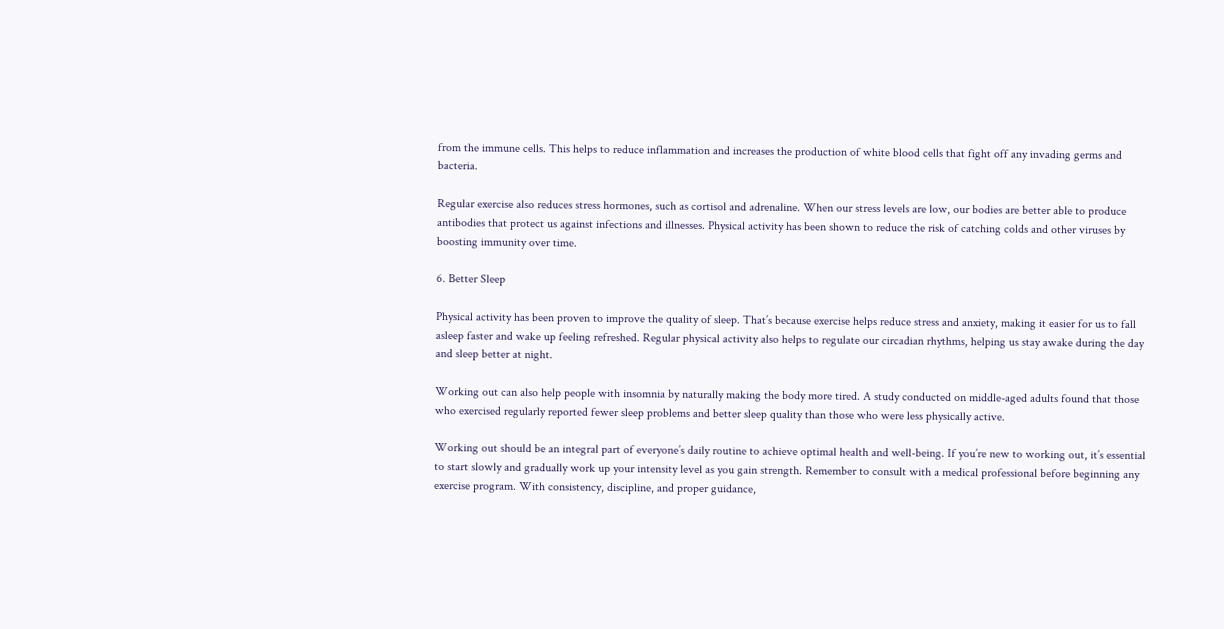from the immune cells. This helps to reduce inflammation and increases the production of white blood cells that fight off any invading germs and bacteria.

Regular exercise also reduces stress hormones, such as cortisol and adrenaline. When our stress levels are low, our bodies are better able to produce antibodies that protect us against infections and illnesses. Physical activity has been shown to reduce the risk of catching colds and other viruses by boosting immunity over time.

6. Better Sleep

Physical activity has been proven to improve the quality of sleep. That’s because exercise helps reduce stress and anxiety, making it easier for us to fall asleep faster and wake up feeling refreshed. Regular physical activity also helps to regulate our circadian rhythms, helping us stay awake during the day and sleep better at night.

Working out can also help people with insomnia by naturally making the body more tired. A study conducted on middle-aged adults found that those who exercised regularly reported fewer sleep problems and better sleep quality than those who were less physically active.

Working out should be an integral part of everyone’s daily routine to achieve optimal health and well-being. If you’re new to working out, it’s essential to start slowly and gradually work up your intensity level as you gain strength. Remember to consult with a medical professional before beginning any exercise program. With consistency, discipline, and proper guidance,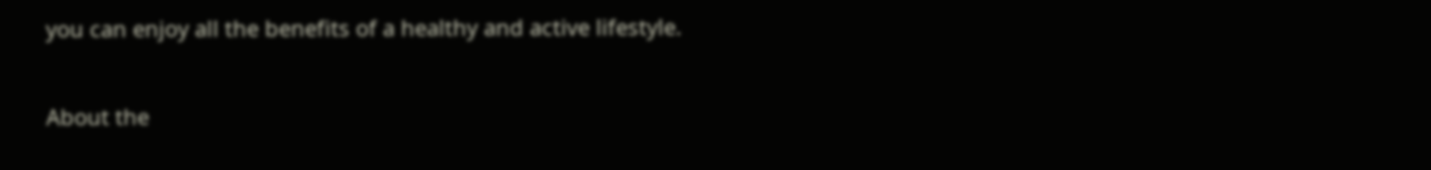you can enjoy all the benefits of a healthy and active lifestyle.

About the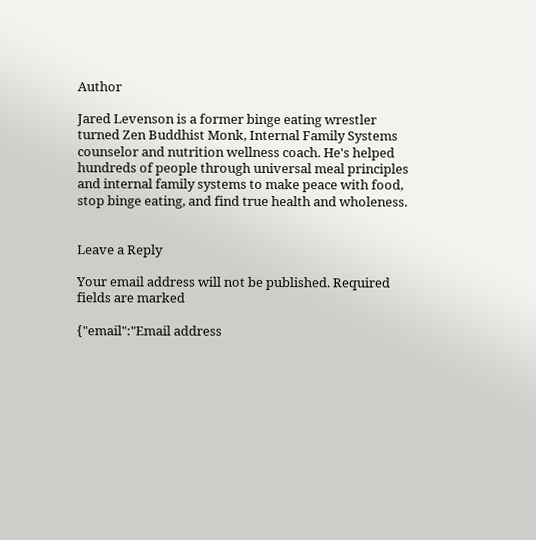Author

Jared Levenson is a former binge eating wrestler turned Zen Buddhist Monk, Internal Family Systems counselor and nutrition wellness coach. He's helped hundreds of people through universal meal principles and internal family systems to make peace with food, stop binge eating, and find true health and wholeness.


Leave a Reply

Your email address will not be published. Required fields are marked

{"email":"Email address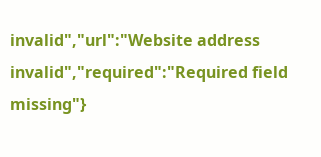invalid","url":"Website address invalid","required":"Required field missing"}